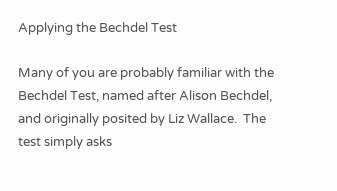Applying the Bechdel Test

Many of you are probably familiar with the Bechdel Test, named after Alison Bechdel, and originally posited by Liz Wallace.  The test simply asks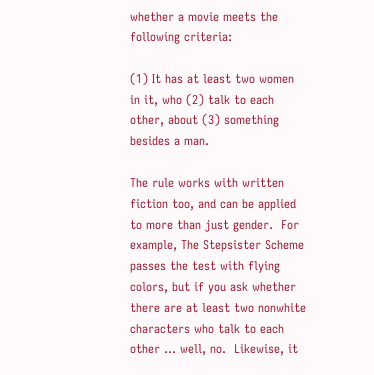whether a movie meets the following criteria:

(1) It has at least two women in it, who (2) talk to each other, about (3) something besides a man.

The rule works with written fiction too, and can be applied to more than just gender.  For example, The Stepsister Scheme passes the test with flying colors, but if you ask whether there are at least two nonwhite characters who talk to each other … well, no.  Likewise, it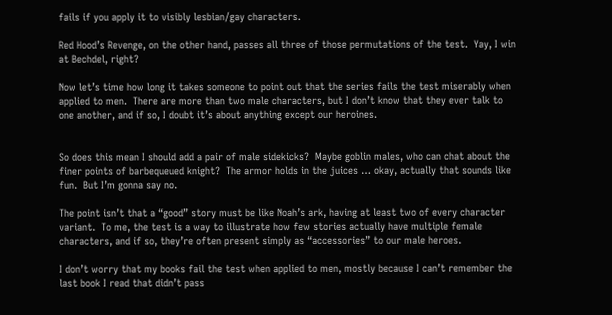fails if you apply it to visibly lesbian/gay characters.

Red Hood’s Revenge, on the other hand, passes all three of those permutations of the test.  Yay, I win at Bechdel, right?

Now let’s time how long it takes someone to point out that the series fails the test miserably when applied to men.  There are more than two male characters, but I don’t know that they ever talk to one another, and if so, I doubt it’s about anything except our heroines.


So does this mean I should add a pair of male sidekicks?  Maybe goblin males, who can chat about the finer points of barbequeued knight?  The armor holds in the juices … okay, actually that sounds like fun.  But I’m gonna say no.

The point isn’t that a “good” story must be like Noah’s ark, having at least two of every character variant.  To me, the test is a way to illustrate how few stories actually have multiple female characters, and if so, they’re often present simply as “accessories” to our male heroes.

I don’t worry that my books fail the test when applied to men, mostly because I can’t remember the last book I read that didn’t pass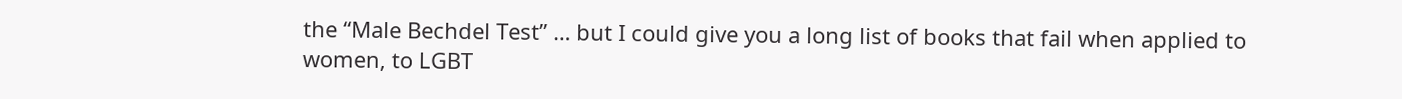the “Male Bechdel Test” … but I could give you a long list of books that fail when applied to women, to LGBT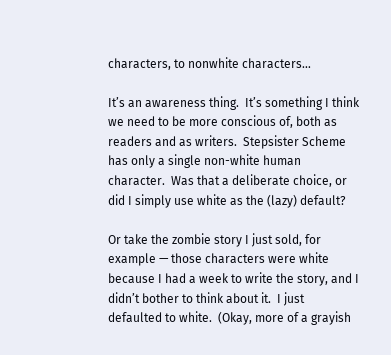characters, to nonwhite characters…

It’s an awareness thing.  It’s something I think we need to be more conscious of, both as readers and as writers.  Stepsister Scheme has only a single non-white human character.  Was that a deliberate choice, or did I simply use white as the (lazy) default?

Or take the zombie story I just sold, for example — those characters were white because I had a week to write the story, and I didn’t bother to think about it.  I just defaulted to white.  (Okay, more of a grayish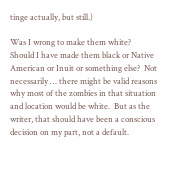tinge actually, but still.)

Was I wrong to make them white?  Should I have made them black or Native American or Inuit or something else?  Not necessarily … there might be valid reasons why most of the zombies in that situation and location would be white.  But as the writer, that should have been a conscious decision on my part, not a default.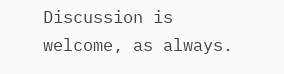Discussion is welcome, as always.